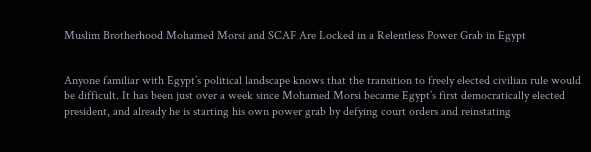Muslim Brotherhood Mohamed Morsi and SCAF Are Locked in a Relentless Power Grab in Egypt


Anyone familiar with Egypt’s political landscape knows that the transition to freely elected civilian rule would be difficult. It has been just over a week since Mohamed Morsi became Egypt’s first democratically elected president, and already he is starting his own power grab by defying court orders and reinstating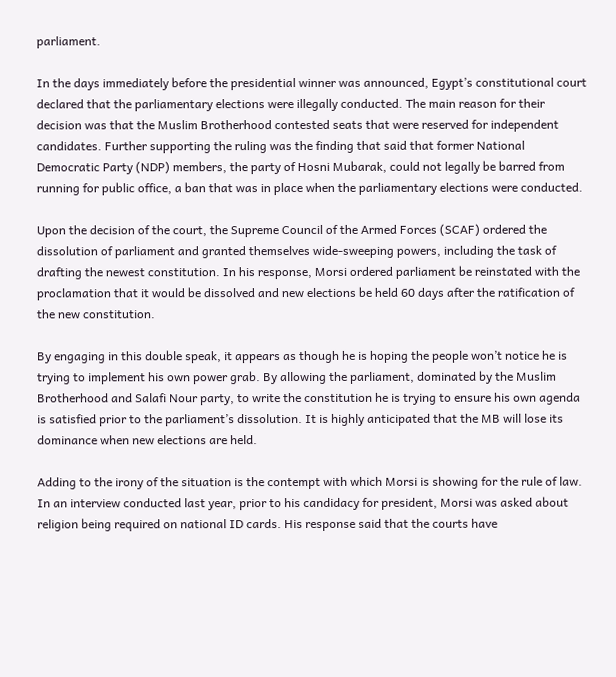parliament.

In the days immediately before the presidential winner was announced, Egypt’s constitutional court declared that the parliamentary elections were illegally conducted. The main reason for their decision was that the Muslim Brotherhood contested seats that were reserved for independent candidates. Further supporting the ruling was the finding that said that former National Democratic Party (NDP) members, the party of Hosni Mubarak, could not legally be barred from running for public office, a ban that was in place when the parliamentary elections were conducted.

Upon the decision of the court, the Supreme Council of the Armed Forces (SCAF) ordered the dissolution of parliament and granted themselves wide-sweeping powers, including the task of drafting the newest constitution. In his response, Morsi ordered parliament be reinstated with the proclamation that it would be dissolved and new elections be held 60 days after the ratification of the new constitution.

By engaging in this double speak, it appears as though he is hoping the people won’t notice he is trying to implement his own power grab. By allowing the parliament, dominated by the Muslim Brotherhood and Salafi Nour party, to write the constitution he is trying to ensure his own agenda is satisfied prior to the parliament’s dissolution. It is highly anticipated that the MB will lose its dominance when new elections are held.

Adding to the irony of the situation is the contempt with which Morsi is showing for the rule of law. In an interview conducted last year, prior to his candidacy for president, Morsi was asked about religion being required on national ID cards. His response said that the courts have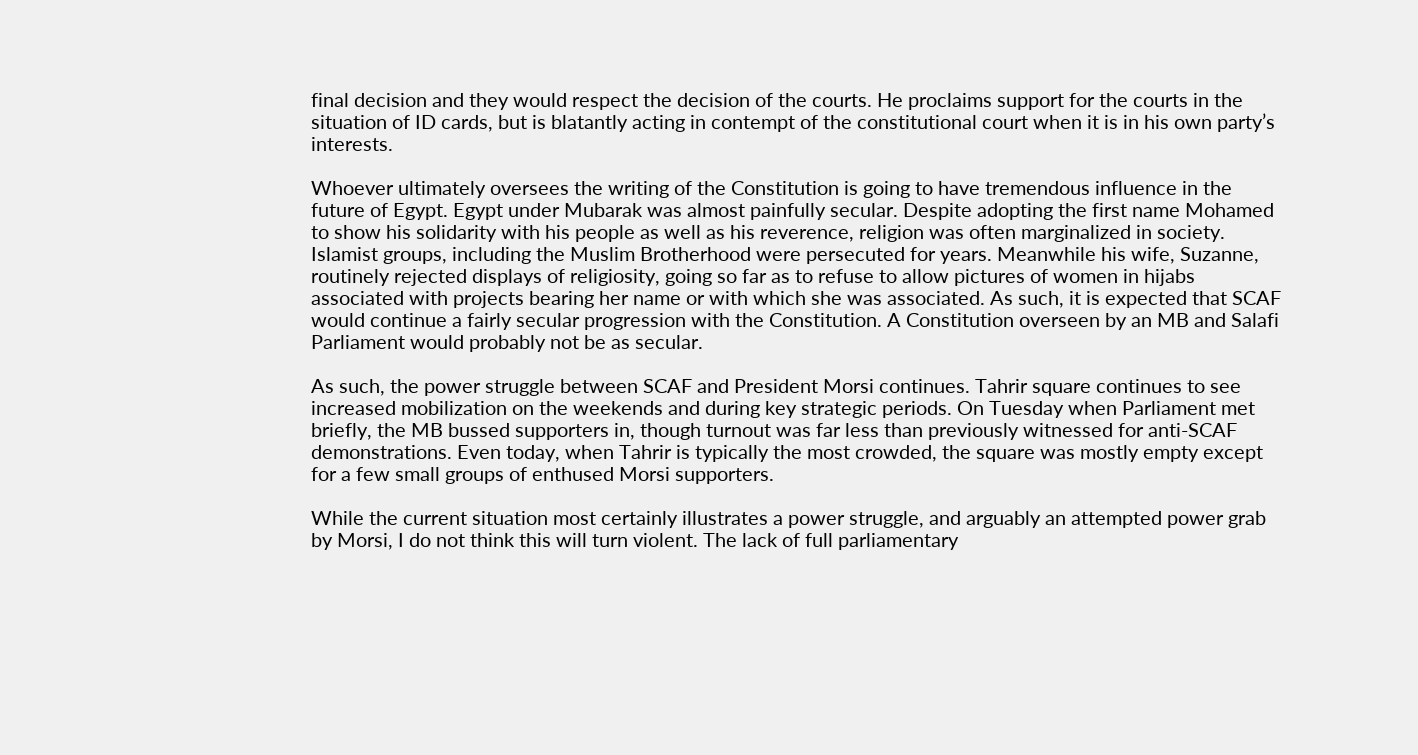final decision and they would respect the decision of the courts. He proclaims support for the courts in the situation of ID cards, but is blatantly acting in contempt of the constitutional court when it is in his own party’s interests.

Whoever ultimately oversees the writing of the Constitution is going to have tremendous influence in the future of Egypt. Egypt under Mubarak was almost painfully secular. Despite adopting the first name Mohamed to show his solidarity with his people as well as his reverence, religion was often marginalized in society. Islamist groups, including the Muslim Brotherhood were persecuted for years. Meanwhile his wife, Suzanne, routinely rejected displays of religiosity, going so far as to refuse to allow pictures of women in hijabs associated with projects bearing her name or with which she was associated. As such, it is expected that SCAF would continue a fairly secular progression with the Constitution. A Constitution overseen by an MB and Salafi Parliament would probably not be as secular.

As such, the power struggle between SCAF and President Morsi continues. Tahrir square continues to see increased mobilization on the weekends and during key strategic periods. On Tuesday when Parliament met briefly, the MB bussed supporters in, though turnout was far less than previously witnessed for anti-SCAF demonstrations. Even today, when Tahrir is typically the most crowded, the square was mostly empty except for a few small groups of enthused Morsi supporters.

While the current situation most certainly illustrates a power struggle, and arguably an attempted power grab by Morsi, I do not think this will turn violent. The lack of full parliamentary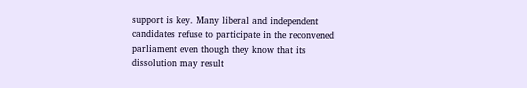support is key. Many liberal and independent candidates refuse to participate in the reconvened parliament even though they know that its dissolution may result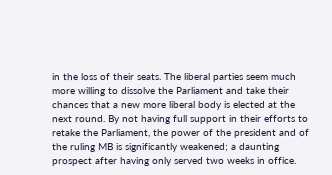in the loss of their seats. The liberal parties seem much more willing to dissolve the Parliament and take their chances that a new more liberal body is elected at the next round. By not having full support in their efforts to retake the Parliament, the power of the president and of the ruling MB is significantly weakened; a daunting prospect after having only served two weeks in office.